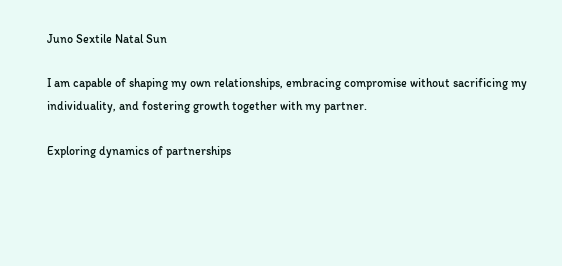Juno Sextile Natal Sun

I am capable of shaping my own relationships, embracing compromise without sacrificing my individuality, and fostering growth together with my partner.

Exploring dynamics of partnerships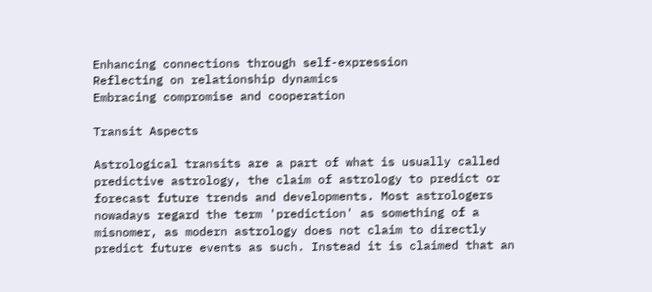Enhancing connections through self-expression
Reflecting on relationship dynamics
Embracing compromise and cooperation

Transit Aspects

Astrological transits are a part of what is usually called predictive astrology, the claim of astrology to predict or forecast future trends and developments. Most astrologers nowadays regard the term 'prediction' as something of a misnomer, as modern astrology does not claim to directly predict future events as such. Instead it is claimed that an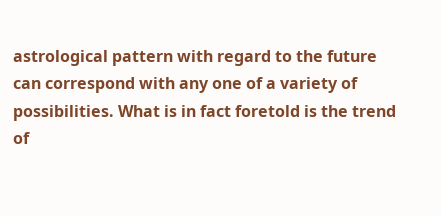astrological pattern with regard to the future can correspond with any one of a variety of possibilities. What is in fact foretold is the trend of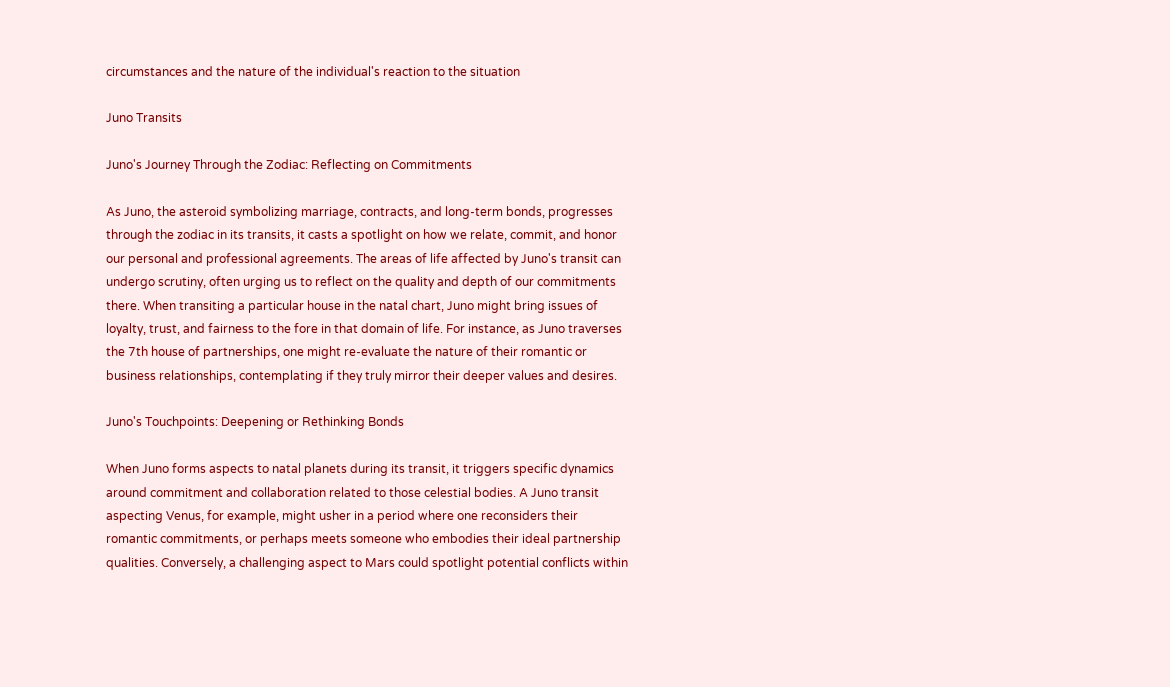circumstances and the nature of the individual's reaction to the situation

Juno Transits

Juno's Journey Through the Zodiac: Reflecting on Commitments

As Juno, the asteroid symbolizing marriage, contracts, and long-term bonds, progresses through the zodiac in its transits, it casts a spotlight on how we relate, commit, and honor our personal and professional agreements. The areas of life affected by Juno's transit can undergo scrutiny, often urging us to reflect on the quality and depth of our commitments there. When transiting a particular house in the natal chart, Juno might bring issues of loyalty, trust, and fairness to the fore in that domain of life. For instance, as Juno traverses the 7th house of partnerships, one might re-evaluate the nature of their romantic or business relationships, contemplating if they truly mirror their deeper values and desires.

Juno's Touchpoints: Deepening or Rethinking Bonds

When Juno forms aspects to natal planets during its transit, it triggers specific dynamics around commitment and collaboration related to those celestial bodies. A Juno transit aspecting Venus, for example, might usher in a period where one reconsiders their romantic commitments, or perhaps meets someone who embodies their ideal partnership qualities. Conversely, a challenging aspect to Mars could spotlight potential conflicts within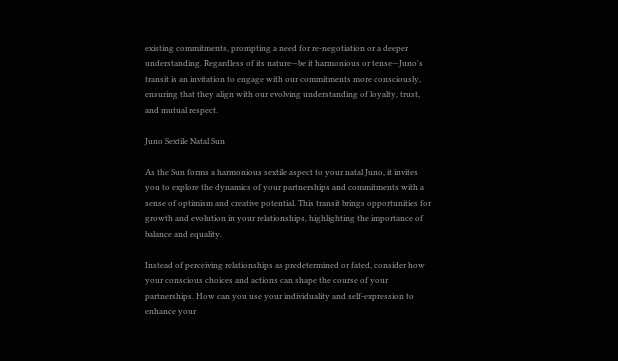existing commitments, prompting a need for re-negotiation or a deeper understanding. Regardless of its nature—be it harmonious or tense—Juno's transit is an invitation to engage with our commitments more consciously, ensuring that they align with our evolving understanding of loyalty, trust, and mutual respect.

Juno Sextile Natal Sun

As the Sun forms a harmonious sextile aspect to your natal Juno, it invites you to explore the dynamics of your partnerships and commitments with a sense of optimism and creative potential. This transit brings opportunities for growth and evolution in your relationships, highlighting the importance of balance and equality.

Instead of perceiving relationships as predetermined or fated, consider how your conscious choices and actions can shape the course of your partnerships. How can you use your individuality and self-expression to enhance your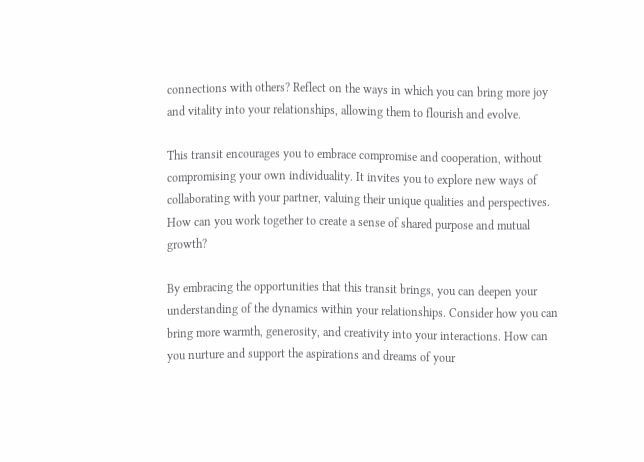connections with others? Reflect on the ways in which you can bring more joy and vitality into your relationships, allowing them to flourish and evolve.

This transit encourages you to embrace compromise and cooperation, without compromising your own individuality. It invites you to explore new ways of collaborating with your partner, valuing their unique qualities and perspectives. How can you work together to create a sense of shared purpose and mutual growth?

By embracing the opportunities that this transit brings, you can deepen your understanding of the dynamics within your relationships. Consider how you can bring more warmth, generosity, and creativity into your interactions. How can you nurture and support the aspirations and dreams of your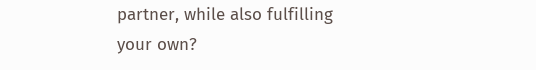partner, while also fulfilling your own?